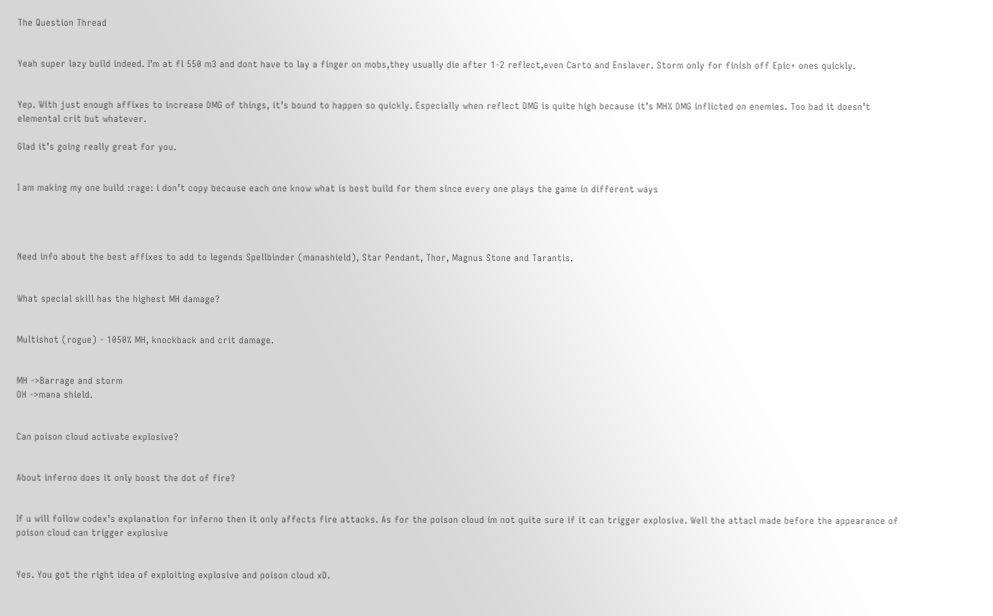The Question Thread


Yeah super lazy build indeed. I’m at fl 550 m3 and dont have to lay a finger on mobs,they usually die after 1-2 reflect,even Carto and Enslaver. Storm only for finish off Epic+ ones quickly.


Yep. With just enough affixes to increase DMG of things, it’s bound to happen so quickly. Especially when reflect DMG is quite high because it’s MH% DMG inflicted on enemies. Too bad it doesn’t elemental crit but whatever.

Glad it’s going really great for you.


I am making my one build :rage: i don’t copy because each one know what is best build for them since every one plays the game in different ways




Need info about the best affixes to add to legends Spellbinder (manashield), Star Pendant, Thor, Magnus Stone and Tarantis.


What special skill has the highest MH damage?


Multishot (rogue) - 1050% MH, knockback and crit damage.


MH ->Barrage and storm
OH ->mana shield.


Can poison cloud activate explosive?


About inferno does it only boost the dot of fire?


If u will follow codex’s explanation for inferno then it only affects fire attacks. As for the poison cloud im not quite sure if it can trigger explosive. Well the attacl made before the appearance of poison cloud can trigger explosive


Yes. You got the right idea of exploiting explosive and poison cloud xD.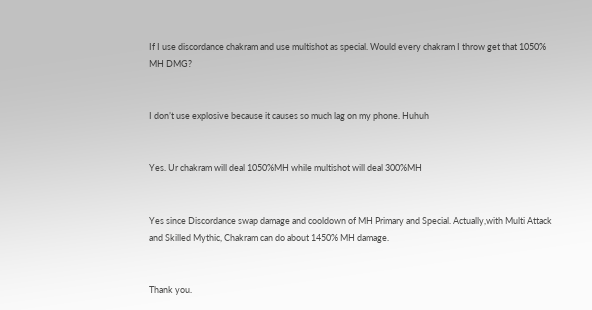If I use discordance chakram and use multishot as special. Would every chakram I throw get that 1050% MH DMG?


I don’t use explosive because it causes so much lag on my phone. Huhuh


Yes. Ur chakram will deal 1050%MH while multishot will deal 300%MH


Yes since Discordance swap damage and cooldown of MH Primary and Special. Actually,with Multi Attack and Skilled Mythic, Chakram can do about 1450% MH damage.


Thank you.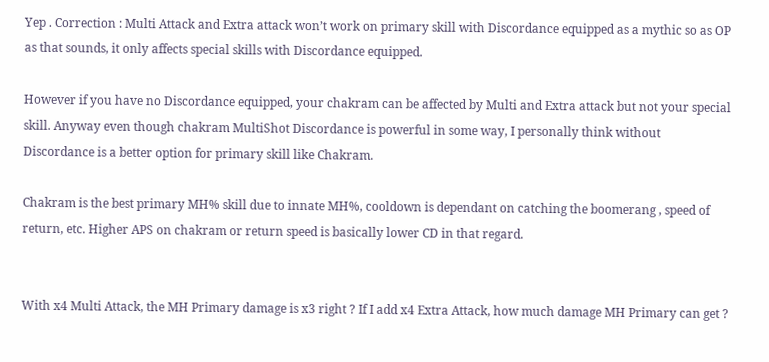Yep . Correction : Multi Attack and Extra attack won’t work on primary skill with Discordance equipped as a mythic so as OP as that sounds, it only affects special skills with Discordance equipped.

However if you have no Discordance equipped, your chakram can be affected by Multi and Extra attack but not your special skill. Anyway even though chakram MultiShot Discordance is powerful in some way, I personally think without Discordance is a better option for primary skill like Chakram.

Chakram is the best primary MH% skill due to innate MH%, cooldown is dependant on catching the boomerang , speed of return, etc. Higher APS on chakram or return speed is basically lower CD in that regard.


With x4 Multi Attack, the MH Primary damage is x3 right ? If I add x4 Extra Attack, how much damage MH Primary can get ?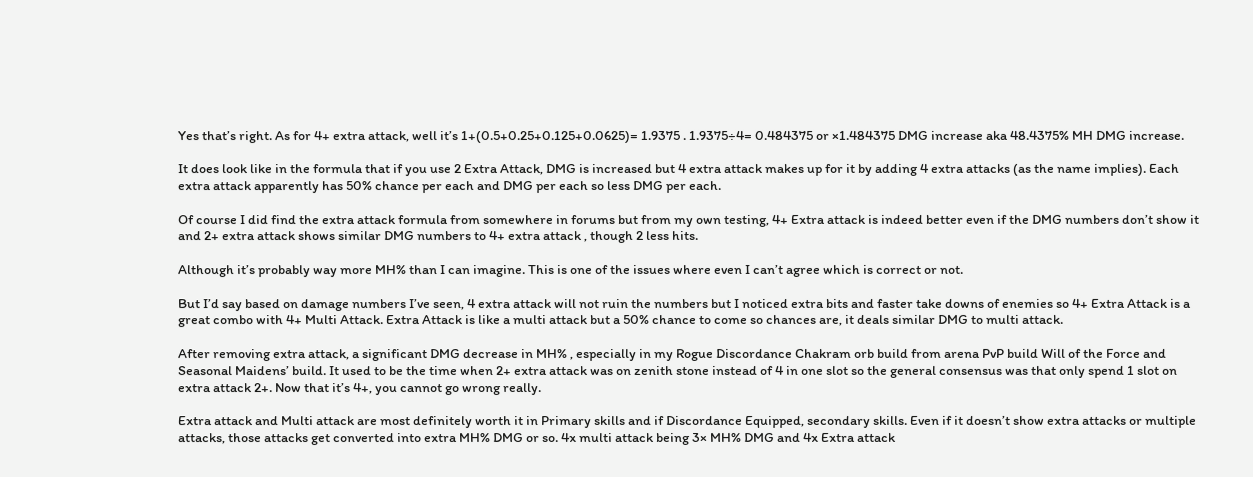Yes that’s right. As for 4+ extra attack, well it’s 1+(0.5+0.25+0.125+0.0625)= 1.9375 . 1.9375÷4= 0.484375 or ×1.484375 DMG increase aka 48.4375% MH DMG increase.

It does look like in the formula that if you use 2 Extra Attack, DMG is increased but 4 extra attack makes up for it by adding 4 extra attacks (as the name implies). Each extra attack apparently has 50% chance per each and DMG per each so less DMG per each.

Of course I did find the extra attack formula from somewhere in forums but from my own testing, 4+ Extra attack is indeed better even if the DMG numbers don’t show it and 2+ extra attack shows similar DMG numbers to 4+ extra attack , though 2 less hits.

Although it’s probably way more MH% than I can imagine. This is one of the issues where even I can’t agree which is correct or not.

But I’d say based on damage numbers I’ve seen, 4 extra attack will not ruin the numbers but I noticed extra bits and faster take downs of enemies so 4+ Extra Attack is a great combo with 4+ Multi Attack. Extra Attack is like a multi attack but a 50% chance to come so chances are, it deals similar DMG to multi attack.

After removing extra attack, a significant DMG decrease in MH% , especially in my Rogue Discordance Chakram orb build from arena PvP build Will of the Force and Seasonal Maidens’ build. It used to be the time when 2+ extra attack was on zenith stone instead of 4 in one slot so the general consensus was that only spend 1 slot on extra attack 2+. Now that it’s 4+, you cannot go wrong really.

Extra attack and Multi attack are most definitely worth it in Primary skills and if Discordance Equipped, secondary skills. Even if it doesn’t show extra attacks or multiple attacks, those attacks get converted into extra MH% DMG or so. 4x multi attack being 3× MH% DMG and 4x Extra attack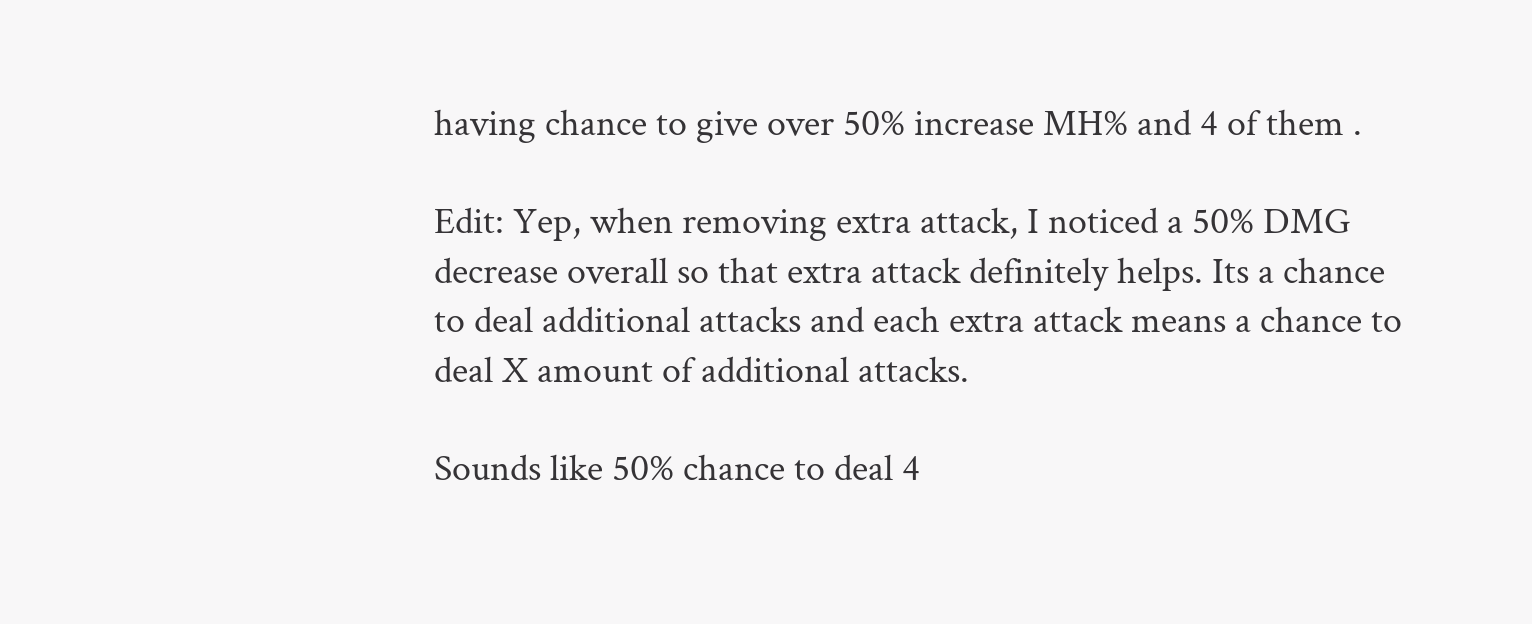having chance to give over 50% increase MH% and 4 of them .

Edit: Yep, when removing extra attack, I noticed a 50% DMG decrease overall so that extra attack definitely helps. Its a chance to deal additional attacks and each extra attack means a chance to deal X amount of additional attacks.

Sounds like 50% chance to deal 4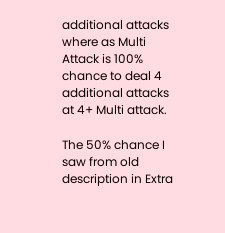additional attacks where as Multi Attack is 100% chance to deal 4 additional attacks at 4+ Multi attack.

The 50% chance I saw from old description in Extra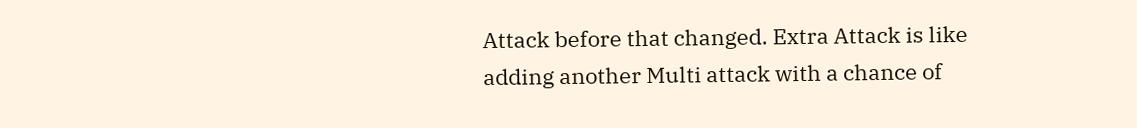Attack before that changed. Extra Attack is like adding another Multi attack with a chance of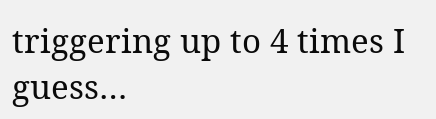triggering up to 4 times I guess…